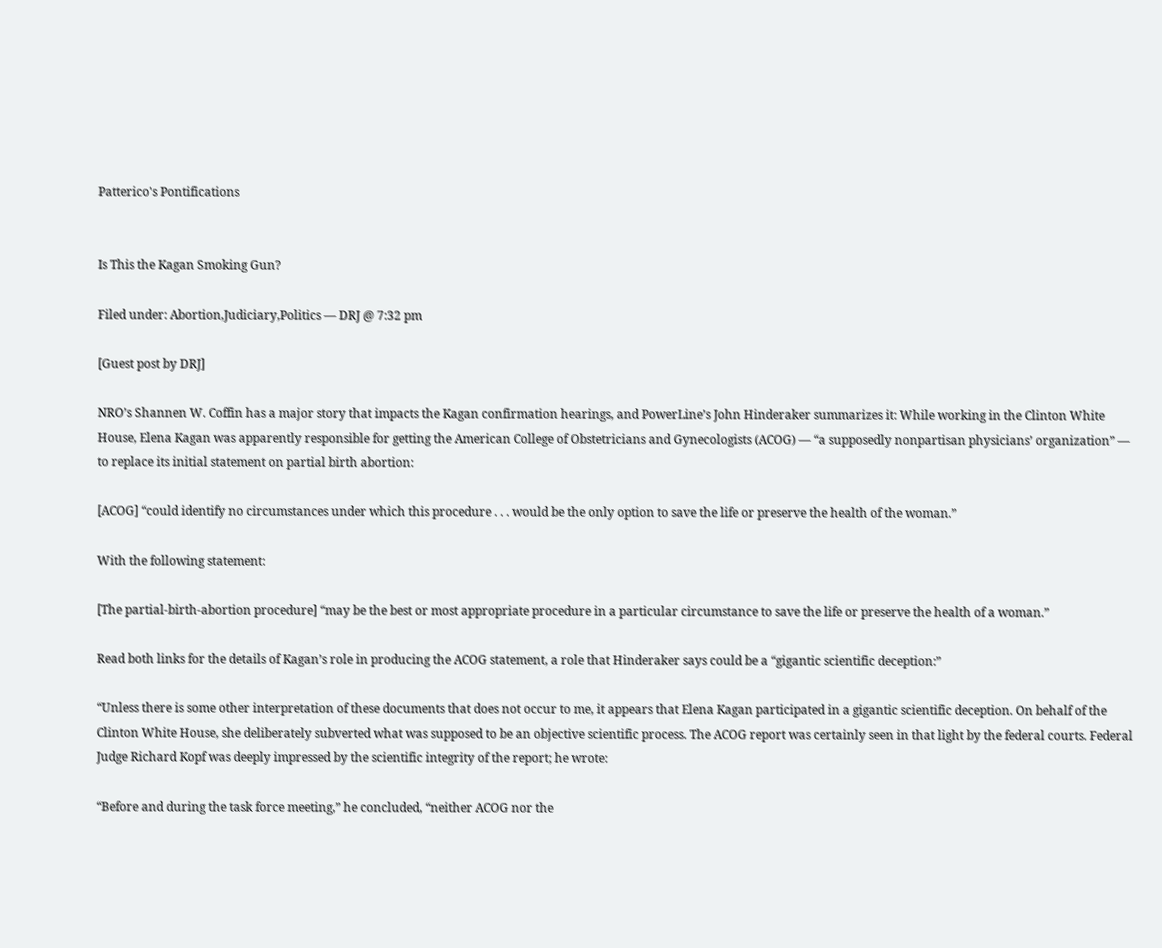Patterico's Pontifications


Is This the Kagan Smoking Gun?

Filed under: Abortion,Judiciary,Politics — DRJ @ 7:32 pm

[Guest post by DRJ]

NRO’s Shannen W. Coffin has a major story that impacts the Kagan confirmation hearings, and PowerLine’s John Hinderaker summarizes it: While working in the Clinton White House, Elena Kagan was apparently responsible for getting the American College of Obstetricians and Gynecologists (ACOG) — “a supposedly nonpartisan physicians’ organization” — to replace its initial statement on partial birth abortion:

[ACOG] “could identify no circumstances under which this procedure . . . would be the only option to save the life or preserve the health of the woman.”

With the following statement:

[The partial-birth-abortion procedure] “may be the best or most appropriate procedure in a particular circumstance to save the life or preserve the health of a woman.”

Read both links for the details of Kagan’s role in producing the ACOG statement, a role that Hinderaker says could be a “gigantic scientific deception:”

“Unless there is some other interpretation of these documents that does not occur to me, it appears that Elena Kagan participated in a gigantic scientific deception. On behalf of the Clinton White House, she deliberately subverted what was supposed to be an objective scientific process. The ACOG report was certainly seen in that light by the federal courts. Federal Judge Richard Kopf was deeply impressed by the scientific integrity of the report; he wrote:

“Before and during the task force meeting,” he concluded, “neither ACOG nor the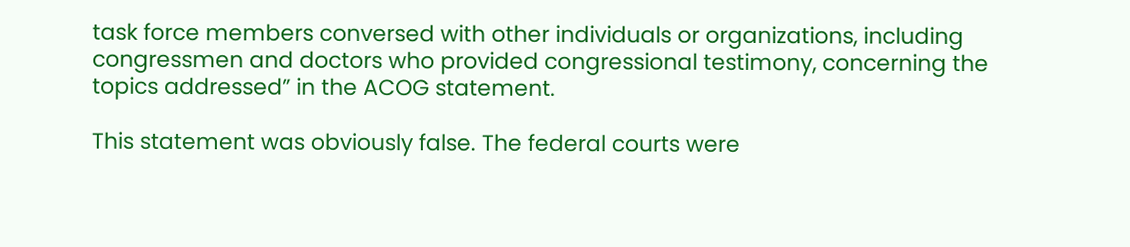task force members conversed with other individuals or organizations, including congressmen and doctors who provided congressional testimony, concerning the topics addressed” in the ACOG statement.

This statement was obviously false. The federal courts were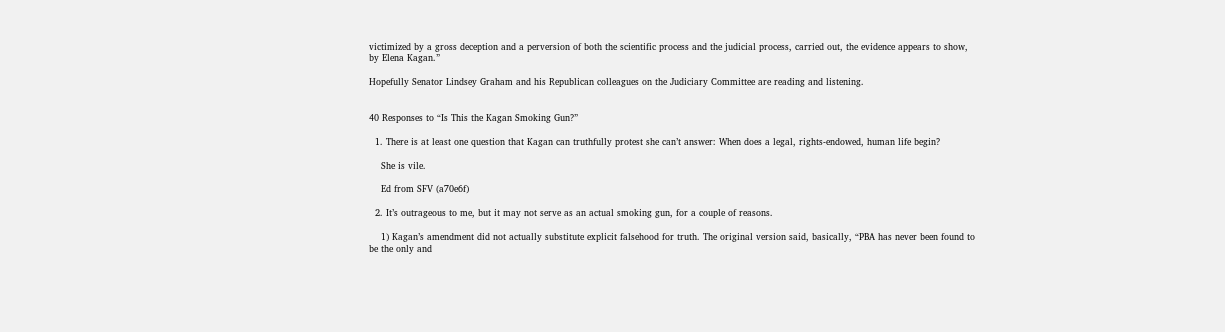victimized by a gross deception and a perversion of both the scientific process and the judicial process, carried out, the evidence appears to show, by Elena Kagan.”

Hopefully Senator Lindsey Graham and his Republican colleagues on the Judiciary Committee are reading and listening.


40 Responses to “Is This the Kagan Smoking Gun?”

  1. There is at least one question that Kagan can truthfully protest she can’t answer: When does a legal, rights-endowed, human life begin?

    She is vile.

    Ed from SFV (a70e6f)

  2. It’s outrageous to me, but it may not serve as an actual smoking gun, for a couple of reasons.

    1) Kagan’s amendment did not actually substitute explicit falsehood for truth. The original version said, basically, “PBA has never been found to be the only and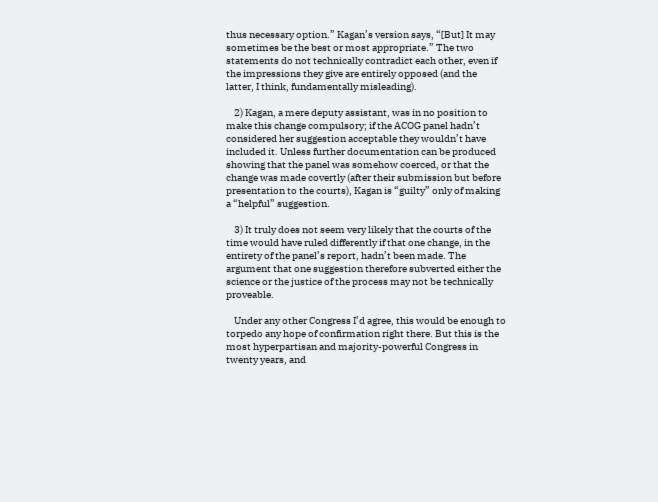thus necessary option.” Kagan’s version says, “[But] It may sometimes be the best or most appropriate.” The two statements do not technically contradict each other, even if the impressions they give are entirely opposed (and the latter, I think, fundamentally misleading).

    2) Kagan, a mere deputy assistant, was in no position to make this change compulsory; if the ACOG panel hadn’t considered her suggestion acceptable they wouldn’t have included it. Unless further documentation can be produced showing that the panel was somehow coerced, or that the change was made covertly (after their submission but before presentation to the courts), Kagan is “guilty” only of making a “helpful” suggestion.

    3) It truly does not seem very likely that the courts of the time would have ruled differently if that one change, in the entirety of the panel’s report, hadn’t been made. The argument that one suggestion therefore subverted either the science or the justice of the process may not be technically proveable.

    Under any other Congress I’d agree, this would be enough to torpedo any hope of confirmation right there. But this is the most hyperpartisan and majority-powerful Congress in twenty years, and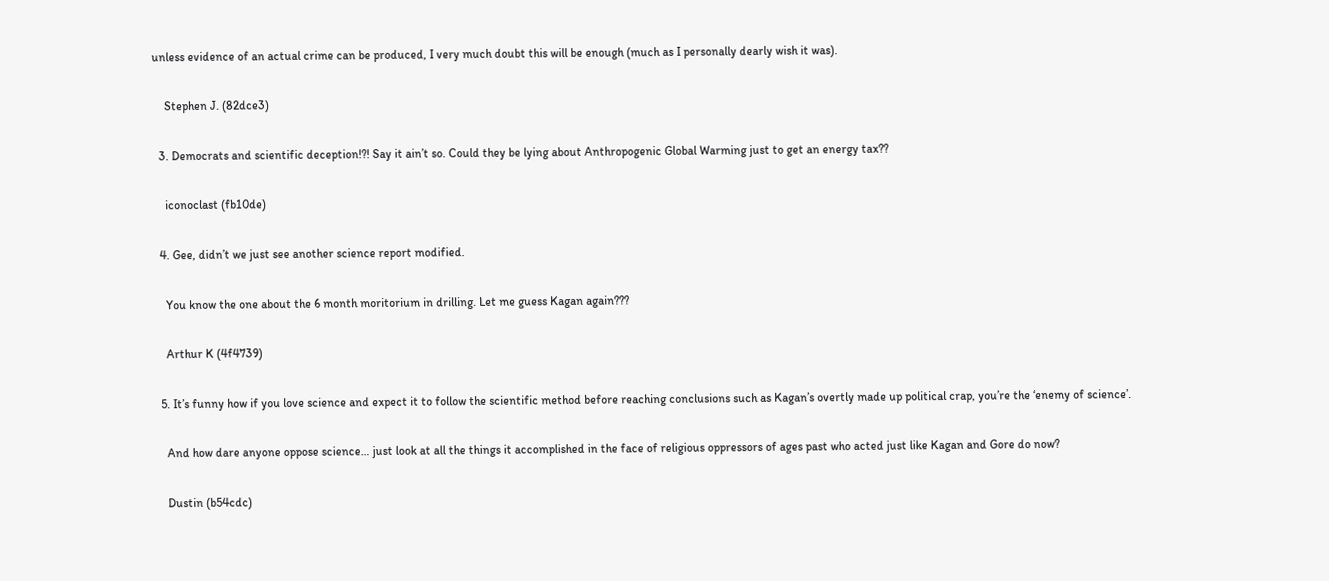unless evidence of an actual crime can be produced, I very much doubt this will be enough (much as I personally dearly wish it was).

    Stephen J. (82dce3)

  3. Democrats and scientific deception!?! Say it ain’t so. Could they be lying about Anthropogenic Global Warming just to get an energy tax??

    iconoclast (fb10de)

  4. Gee, didn’t we just see another science report modified.

    You know the one about the 6 month moritorium in drilling. Let me guess Kagan again???

    Arthur K (4f4739)

  5. It’s funny how if you love science and expect it to follow the scientific method before reaching conclusions such as Kagan’s overtly made up political crap, you’re the ‘enemy of science’.

    And how dare anyone oppose science… just look at all the things it accomplished in the face of religious oppressors of ages past who acted just like Kagan and Gore do now?

    Dustin (b54cdc)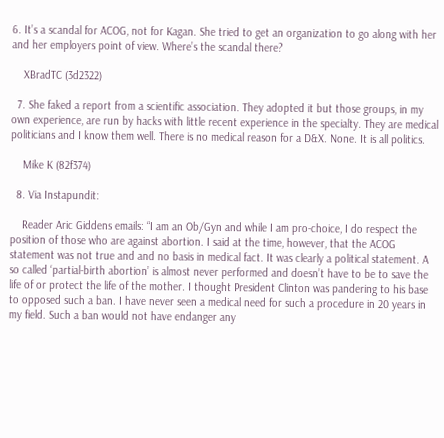6. It’s a scandal for ACOG, not for Kagan. She tried to get an organization to go along with her and her employers point of view. Where’s the scandal there?

    XBradTC (3d2322)

  7. She faked a report from a scientific association. They adopted it but those groups, in my own experience, are run by hacks with little recent experience in the specialty. They are medical politicians and I know them well. There is no medical reason for a D&X. None. It is all politics.

    Mike K (82f374)

  8. Via Instapundit:

    Reader Aric Giddens emails: “I am an Ob/Gyn and while I am pro-choice, I do respect the position of those who are against abortion. I said at the time, however, that the ACOG statement was not true and and no basis in medical fact. It was clearly a political statement. A so called ‘partial-birth abortion’ is almost never performed and doesn’t have to be to save the life of or protect the life of the mother. I thought President Clinton was pandering to his base to opposed such a ban. I have never seen a medical need for such a procedure in 20 years in my field. Such a ban would not have endanger any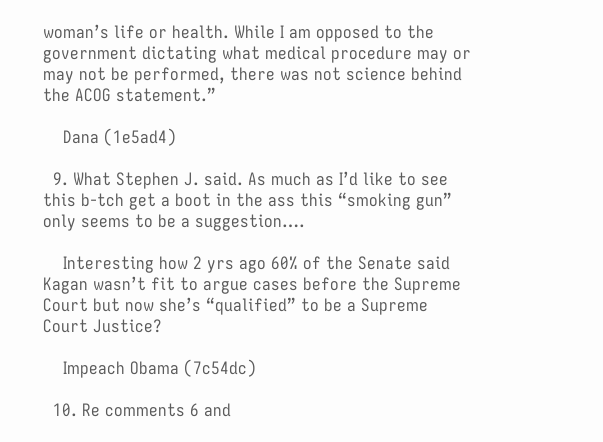woman’s life or health. While I am opposed to the government dictating what medical procedure may or may not be performed, there was not science behind the ACOG statement.”

    Dana (1e5ad4)

  9. What Stephen J. said. As much as I’d like to see this b-tch get a boot in the ass this “smoking gun” only seems to be a suggestion….

    Interesting how 2 yrs ago 60% of the Senate said Kagan wasn’t fit to argue cases before the Supreme Court but now she’s “qualified” to be a Supreme Court Justice?

    Impeach Obama (7c54dc)

  10. Re comments 6 and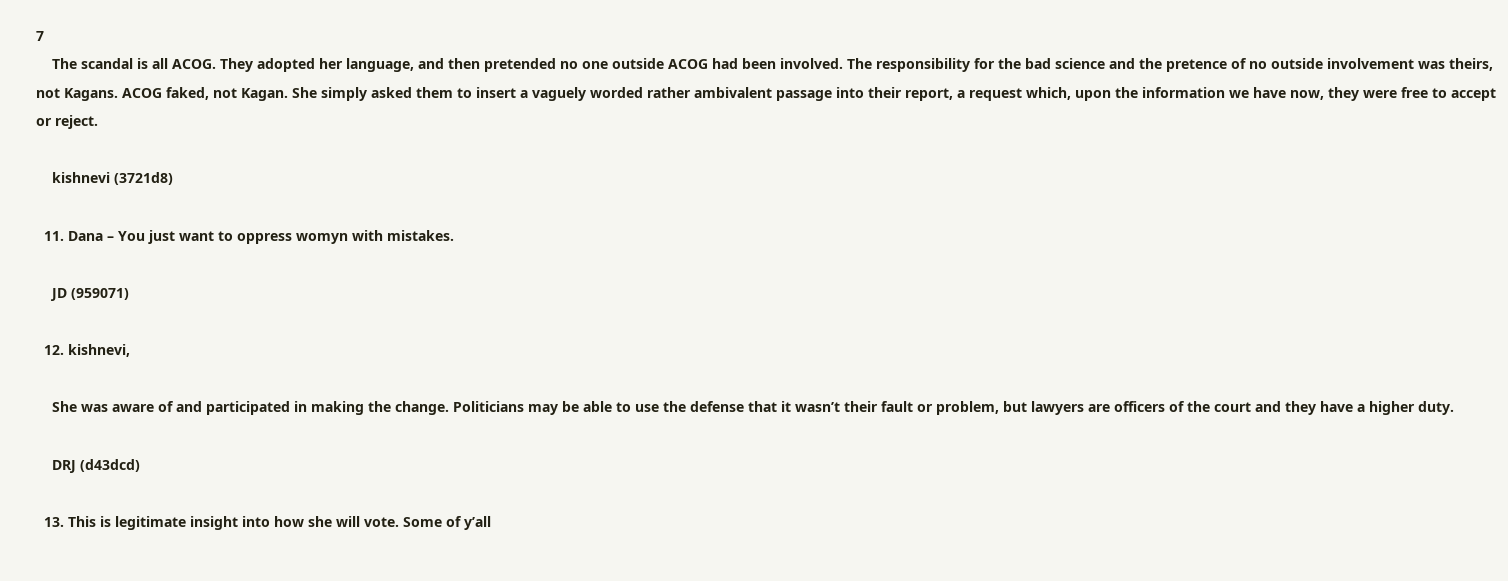7
    The scandal is all ACOG. They adopted her language, and then pretended no one outside ACOG had been involved. The responsibility for the bad science and the pretence of no outside involvement was theirs, not Kagans. ACOG faked, not Kagan. She simply asked them to insert a vaguely worded rather ambivalent passage into their report, a request which, upon the information we have now, they were free to accept or reject.

    kishnevi (3721d8)

  11. Dana – You just want to oppress womyn with mistakes.

    JD (959071)

  12. kishnevi,

    She was aware of and participated in making the change. Politicians may be able to use the defense that it wasn’t their fault or problem, but lawyers are officers of the court and they have a higher duty.

    DRJ (d43dcd)

  13. This is legitimate insight into how she will vote. Some of y’all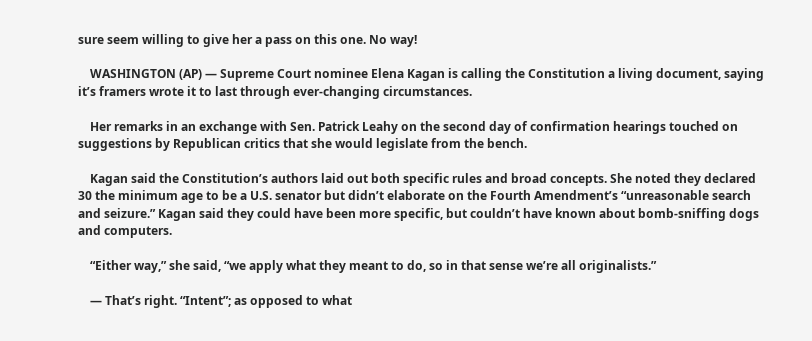sure seem willing to give her a pass on this one. No way!

    WASHINGTON (AP) — Supreme Court nominee Elena Kagan is calling the Constitution a living document, saying it’s framers wrote it to last through ever-changing circumstances.

    Her remarks in an exchange with Sen. Patrick Leahy on the second day of confirmation hearings touched on suggestions by Republican critics that she would legislate from the bench.

    Kagan said the Constitution’s authors laid out both specific rules and broad concepts. She noted they declared 30 the minimum age to be a U.S. senator but didn’t elaborate on the Fourth Amendment’s “unreasonable search and seizure.” Kagan said they could have been more specific, but couldn’t have known about bomb-sniffing dogs and computers.

    “Either way,” she said, “we apply what they meant to do, so in that sense we’re all originalists.”

    — That’s right. “Intent”; as opposed to what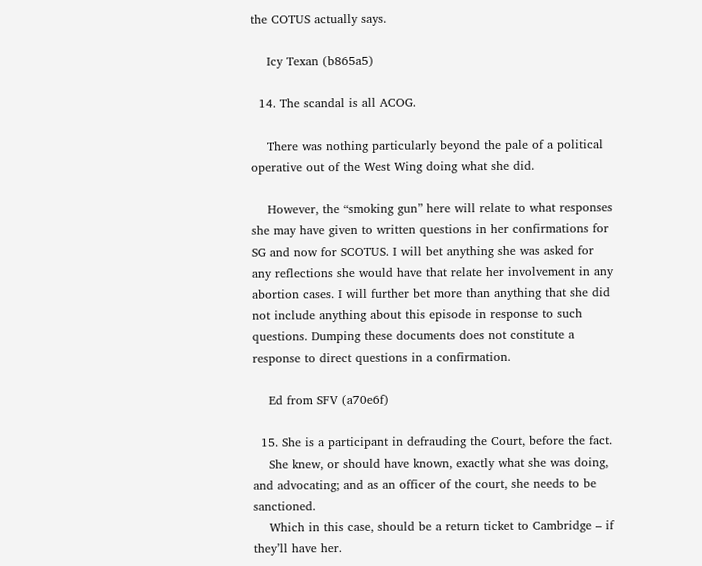the COTUS actually says.

    Icy Texan (b865a5)

  14. The scandal is all ACOG.

    There was nothing particularly beyond the pale of a political operative out of the West Wing doing what she did.

    However, the “smoking gun” here will relate to what responses she may have given to written questions in her confirmations for SG and now for SCOTUS. I will bet anything she was asked for any reflections she would have that relate her involvement in any abortion cases. I will further bet more than anything that she did not include anything about this episode in response to such questions. Dumping these documents does not constitute a response to direct questions in a confirmation.

    Ed from SFV (a70e6f)

  15. She is a participant in defrauding the Court, before the fact.
    She knew, or should have known, exactly what she was doing, and advocating; and as an officer of the court, she needs to be sanctioned.
    Which in this case, should be a return ticket to Cambridge – if they’ll have her.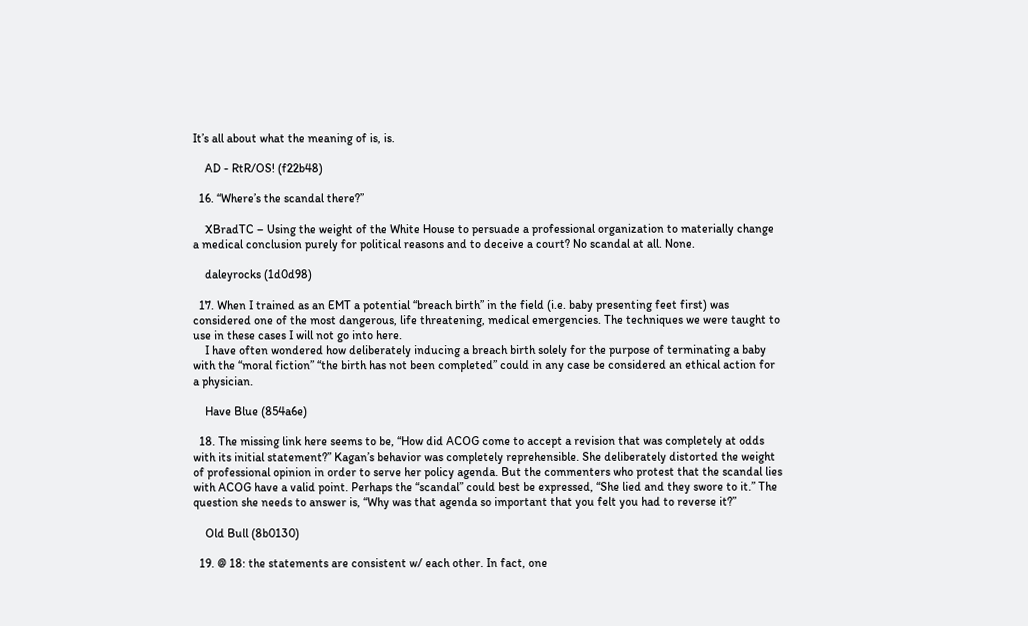It’s all about what the meaning of is, is.

    AD - RtR/OS! (f22b48)

  16. “Where’s the scandal there?”

    XBradTC – Using the weight of the White House to persuade a professional organization to materially change a medical conclusion purely for political reasons and to deceive a court? No scandal at all. None.

    daleyrocks (1d0d98)

  17. When I trained as an EMT a potential “breach birth” in the field (i.e. baby presenting feet first) was considered one of the most dangerous, life threatening, medical emergencies. The techniques we were taught to use in these cases I will not go into here.
    I have often wondered how deliberately inducing a breach birth solely for the purpose of terminating a baby with the “moral fiction” “the birth has not been completed” could in any case be considered an ethical action for a physician.

    Have Blue (854a6e)

  18. The missing link here seems to be, “How did ACOG come to accept a revision that was completely at odds with its initial statement?” Kagan’s behavior was completely reprehensible. She deliberately distorted the weight of professional opinion in order to serve her policy agenda. But the commenters who protest that the scandal lies with ACOG have a valid point. Perhaps the “scandal” could best be expressed, “She lied and they swore to it.” The question she needs to answer is, “Why was that agenda so important that you felt you had to reverse it?”

    Old Bull (8b0130)

  19. @ 18: the statements are consistent w/ each other. In fact, one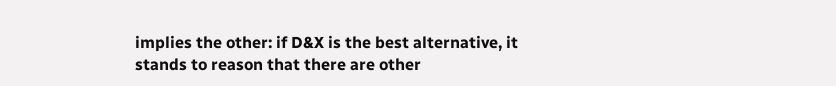implies the other: if D&X is the best alternative, it stands to reason that there are other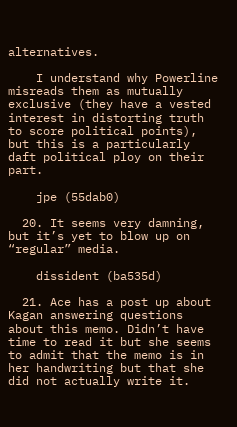alternatives.

    I understand why Powerline misreads them as mutually exclusive (they have a vested interest in distorting truth to score political points), but this is a particularly daft political ploy on their part.

    jpe (55dab0)

  20. It seems very damning, but it’s yet to blow up on “regular” media.

    dissident (ba535d)

  21. Ace has a post up about Kagan answering questions about this memo. Didn’t have time to read it but she seems to admit that the memo is in her handwriting but that she did not actually write it.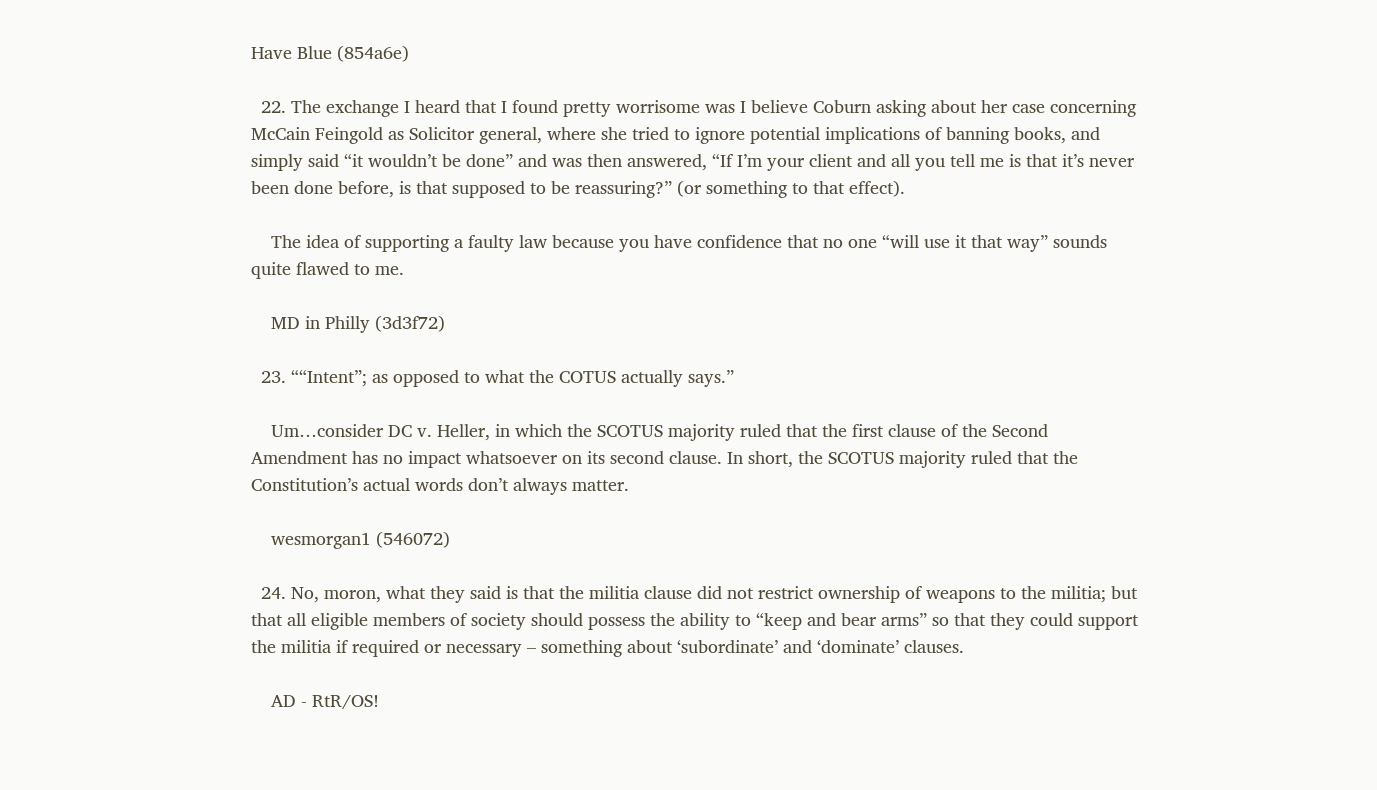Have Blue (854a6e)

  22. The exchange I heard that I found pretty worrisome was I believe Coburn asking about her case concerning McCain Feingold as Solicitor general, where she tried to ignore potential implications of banning books, and simply said “it wouldn’t be done” and was then answered, “If I’m your client and all you tell me is that it’s never been done before, is that supposed to be reassuring?” (or something to that effect).

    The idea of supporting a faulty law because you have confidence that no one “will use it that way” sounds quite flawed to me.

    MD in Philly (3d3f72)

  23. ““Intent”; as opposed to what the COTUS actually says.”

    Um…consider DC v. Heller, in which the SCOTUS majority ruled that the first clause of the Second Amendment has no impact whatsoever on its second clause. In short, the SCOTUS majority ruled that the Constitution’s actual words don’t always matter.

    wesmorgan1 (546072)

  24. No, moron, what they said is that the militia clause did not restrict ownership of weapons to the militia; but that all eligible members of society should possess the ability to “keep and bear arms” so that they could support the militia if required or necessary – something about ‘subordinate’ and ‘dominate’ clauses.

    AD - RtR/OS!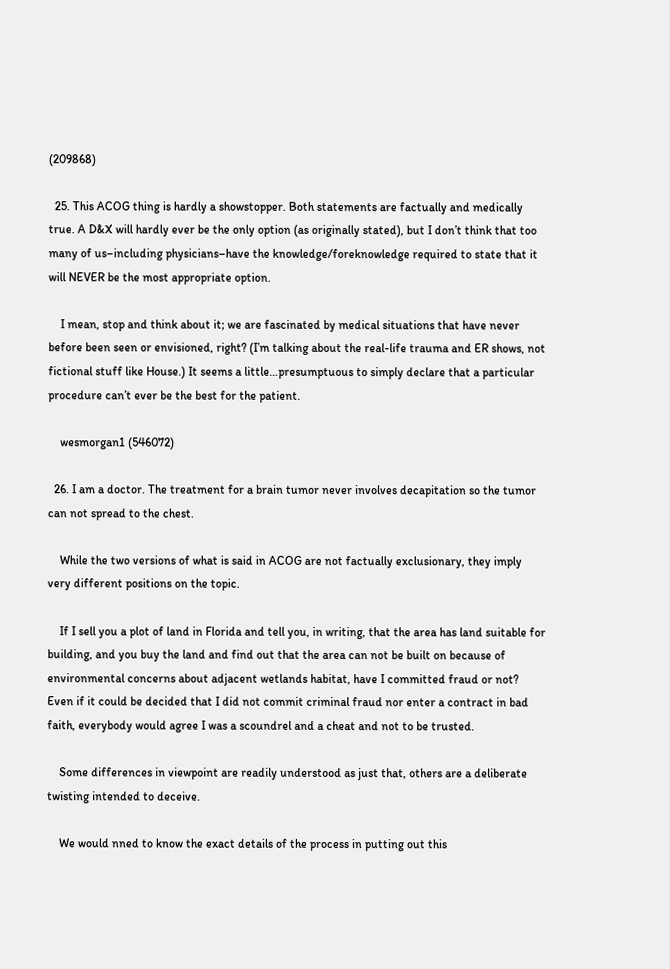(209868)

  25. This ACOG thing is hardly a showstopper. Both statements are factually and medically true. A D&X will hardly ever be the only option (as originally stated), but I don’t think that too many of us–including physicians–have the knowledge/foreknowledge required to state that it will NEVER be the most appropriate option.

    I mean, stop and think about it; we are fascinated by medical situations that have never before been seen or envisioned, right? (I’m talking about the real-life trauma and ER shows, not fictional stuff like House.) It seems a little…presumptuous to simply declare that a particular procedure can’t ever be the best for the patient.

    wesmorgan1 (546072)

  26. I am a doctor. The treatment for a brain tumor never involves decapitation so the tumor can not spread to the chest.

    While the two versions of what is said in ACOG are not factually exclusionary, they imply very different positions on the topic.

    If I sell you a plot of land in Florida and tell you, in writing, that the area has land suitable for building, and you buy the land and find out that the area can not be built on because of environmental concerns about adjacent wetlands habitat, have I committed fraud or not? Even if it could be decided that I did not commit criminal fraud nor enter a contract in bad faith, everybody would agree I was a scoundrel and a cheat and not to be trusted.

    Some differences in viewpoint are readily understood as just that, others are a deliberate twisting intended to deceive.

    We would nned to know the exact details of the process in putting out this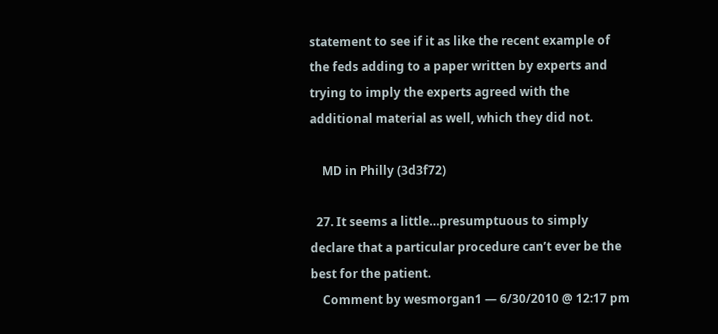statement to see if it as like the recent example of the feds adding to a paper written by experts and trying to imply the experts agreed with the additional material as well, which they did not.

    MD in Philly (3d3f72)

  27. It seems a little…presumptuous to simply declare that a particular procedure can’t ever be the best for the patient.
    Comment by wesmorgan1 — 6/30/2010 @ 12:17 pm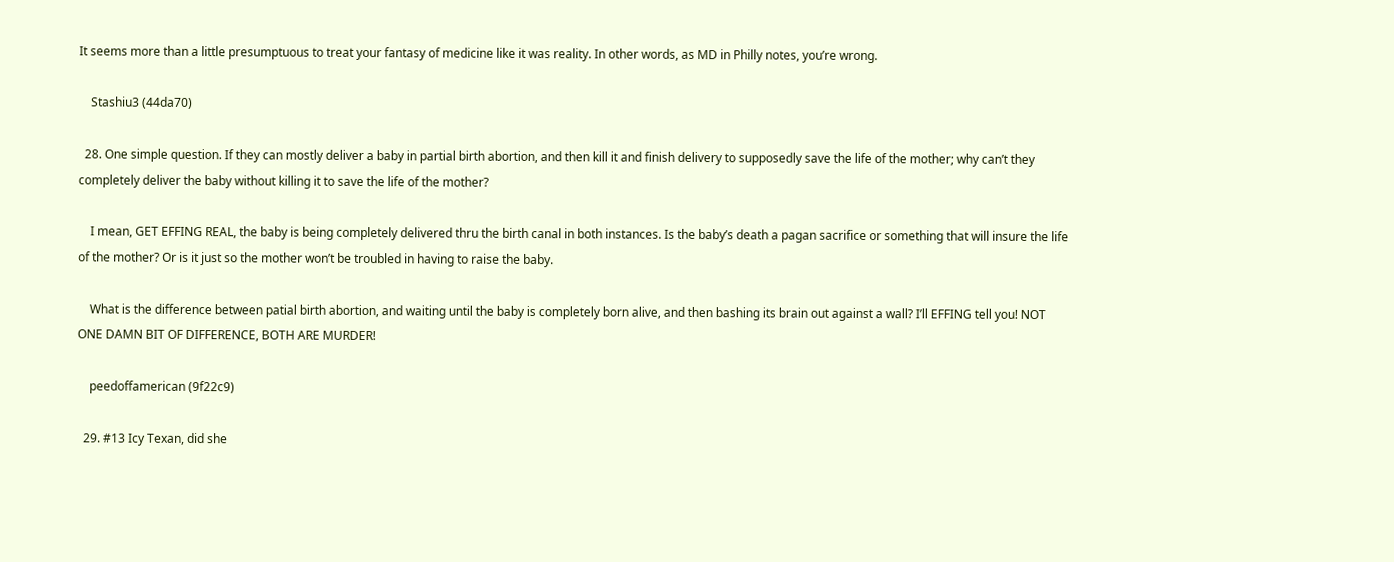It seems more than a little presumptuous to treat your fantasy of medicine like it was reality. In other words, as MD in Philly notes, you’re wrong.

    Stashiu3 (44da70)

  28. One simple question. If they can mostly deliver a baby in partial birth abortion, and then kill it and finish delivery to supposedly save the life of the mother; why can’t they completely deliver the baby without killing it to save the life of the mother?

    I mean, GET EFFING REAL, the baby is being completely delivered thru the birth canal in both instances. Is the baby’s death a pagan sacrifice or something that will insure the life of the mother? Or is it just so the mother won’t be troubled in having to raise the baby.

    What is the difference between patial birth abortion, and waiting until the baby is completely born alive, and then bashing its brain out against a wall? I’ll EFFING tell you! NOT ONE DAMN BIT OF DIFFERENCE, BOTH ARE MURDER!

    peedoffamerican (9f22c9)

  29. #13 Icy Texan, did she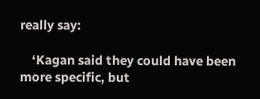really say:

    ‘Kagan said they could have been more specific, but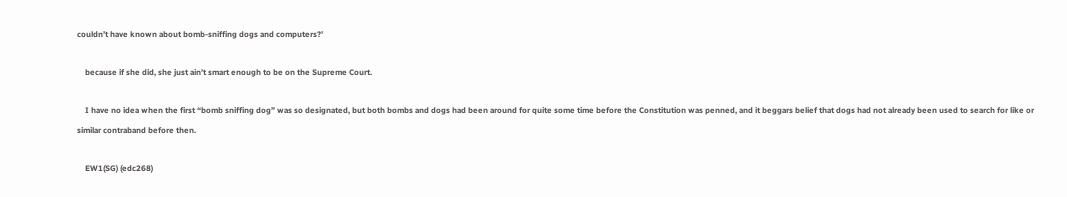couldn’t have known about bomb-sniffing dogs and computers?’

    because if she did, she just ain’t smart enough to be on the Supreme Court.

    I have no idea when the first “bomb sniffing dog” was so designated, but both bombs and dogs had been around for quite some time before the Constitution was penned, and it beggars belief that dogs had not already been used to search for like or similar contraband before then.

    EW1(SG) (edc268)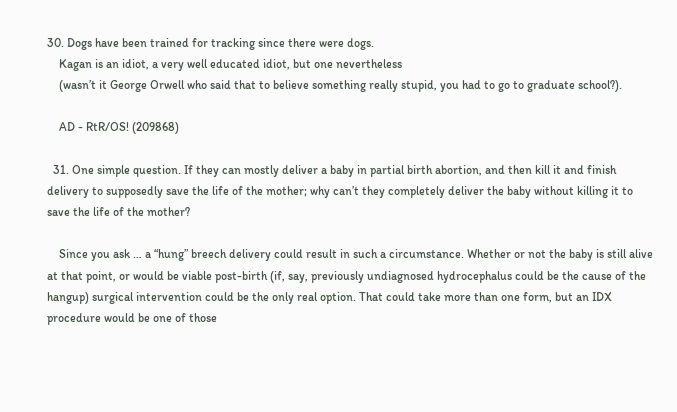30. Dogs have been trained for tracking since there were dogs.
    Kagan is an idiot, a very well educated idiot, but one nevertheless
    (wasn’t it George Orwell who said that to believe something really stupid, you had to go to graduate school?).

    AD - RtR/OS! (209868)

  31. One simple question. If they can mostly deliver a baby in partial birth abortion, and then kill it and finish delivery to supposedly save the life of the mother; why can’t they completely deliver the baby without killing it to save the life of the mother?

    Since you ask … a “hung” breech delivery could result in such a circumstance. Whether or not the baby is still alive at that point, or would be viable post-birth (if, say, previously undiagnosed hydrocephalus could be the cause of the hangup) surgical intervention could be the only real option. That could take more than one form, but an IDX procedure would be one of those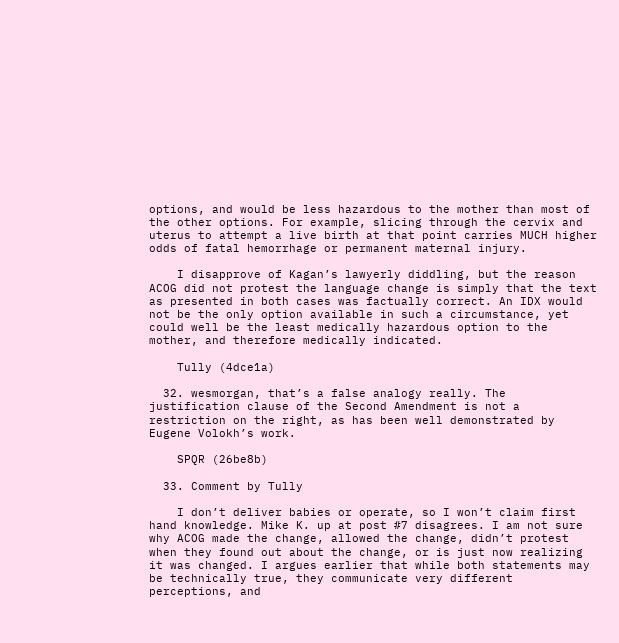options, and would be less hazardous to the mother than most of the other options. For example, slicing through the cervix and uterus to attempt a live birth at that point carries MUCH higher odds of fatal hemorrhage or permanent maternal injury.

    I disapprove of Kagan’s lawyerly diddling, but the reason ACOG did not protest the language change is simply that the text as presented in both cases was factually correct. An IDX would not be the only option available in such a circumstance, yet could well be the least medically hazardous option to the mother, and therefore medically indicated.

    Tully (4dce1a)

  32. wesmorgan, that’s a false analogy really. The justification clause of the Second Amendment is not a restriction on the right, as has been well demonstrated by Eugene Volokh’s work.

    SPQR (26be8b)

  33. Comment by Tully

    I don’t deliver babies or operate, so I won’t claim first hand knowledge. Mike K. up at post #7 disagrees. I am not sure why ACOG made the change, allowed the change, didn’t protest when they found out about the change, or is just now realizing it was changed. I argues earlier that while both statements may be technically true, they communicate very different perceptions, and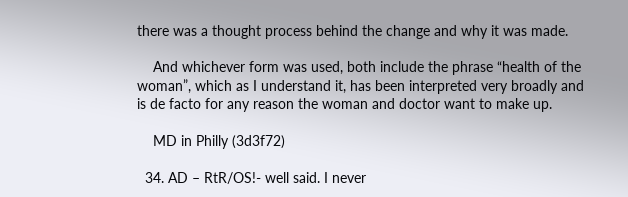there was a thought process behind the change and why it was made.

    And whichever form was used, both include the phrase “health of the woman”, which as I understand it, has been interpreted very broadly and is de facto for any reason the woman and doctor want to make up.

    MD in Philly (3d3f72)

  34. AD – RtR/OS!- well said. I never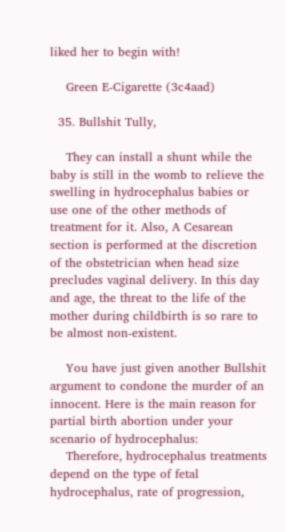liked her to begin with!

    Green E-Cigarette (3c4aad)

  35. Bullshit Tully,

    They can install a shunt while the baby is still in the womb to relieve the swelling in hydrocephalus babies or use one of the other methods of treatment for it. Also, A Cesarean section is performed at the discretion of the obstetrician when head size precludes vaginal delivery. In this day and age, the threat to the life of the mother during childbirth is so rare to be almost non-existent.

    You have just given another Bullshit argument to condone the murder of an innocent. Here is the main reason for partial birth abortion under your scenario of hydrocephalus:
    Therefore, hydrocephalus treatments depend on the type of fetal hydrocephalus, rate of progression,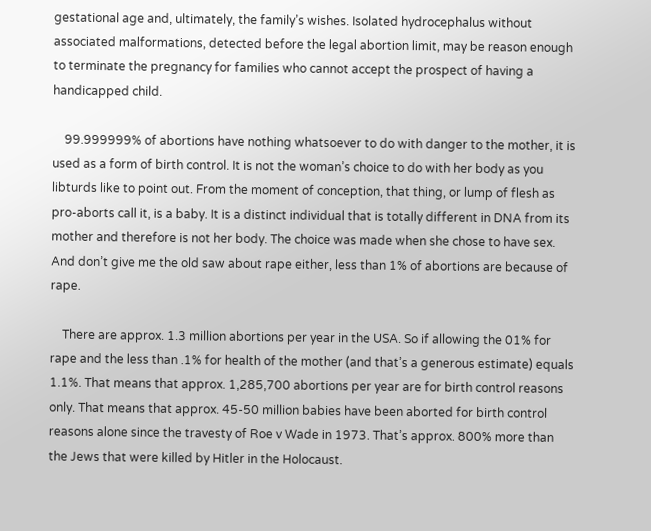gestational age and, ultimately, the family’s wishes. Isolated hydrocephalus without associated malformations, detected before the legal abortion limit, may be reason enough to terminate the pregnancy for families who cannot accept the prospect of having a handicapped child.

    99.999999% of abortions have nothing whatsoever to do with danger to the mother, it is used as a form of birth control. It is not the woman’s choice to do with her body as you libturds like to point out. From the moment of conception, that thing, or lump of flesh as pro-aborts call it, is a baby. It is a distinct individual that is totally different in DNA from its mother and therefore is not her body. The choice was made when she chose to have sex. And don’t give me the old saw about rape either, less than 1% of abortions are because of rape.

    There are approx. 1.3 million abortions per year in the USA. So if allowing the 01% for rape and the less than .1% for health of the mother (and that’s a generous estimate) equals 1.1%. That means that approx. 1,285,700 abortions per year are for birth control reasons only. That means that approx. 45-50 million babies have been aborted for birth control reasons alone since the travesty of Roe v Wade in 1973. That’s approx. 800% more than the Jews that were killed by Hitler in the Holocaust.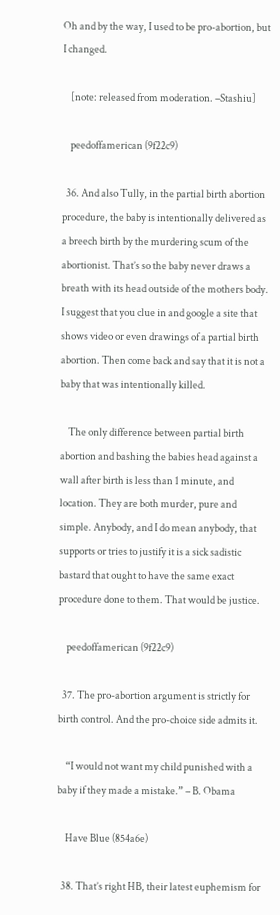Oh and by the way, I used to be pro-abortion, but I changed.

    [note: released from moderation. –Stashiu]

    peedoffamerican (9f22c9)

  36. And also Tully, in the partial birth abortion procedure, the baby is intentionally delivered as a breech birth by the murdering scum of the abortionist. That’s so the baby never draws a breath with its head outside of the mothers body. I suggest that you clue in and google a site that shows video or even drawings of a partial birth abortion. Then come back and say that it is not a baby that was intentionally killed.

    The only difference between partial birth abortion and bashing the babies head against a wall after birth is less than 1 minute, and location. They are both murder, pure and simple. Anybody, and I do mean anybody, that supports or tries to justify it is a sick sadistic bastard that ought to have the same exact procedure done to them. That would be justice.

    peedoffamerican (9f22c9)

  37. The pro-abortion argument is strictly for birth control. And the pro-choice side admits it.

    “I would not want my child punished with a baby if they made a mistake.” – B. Obama

    Have Blue (854a6e)

  38. That’s right HB, their latest euphemism for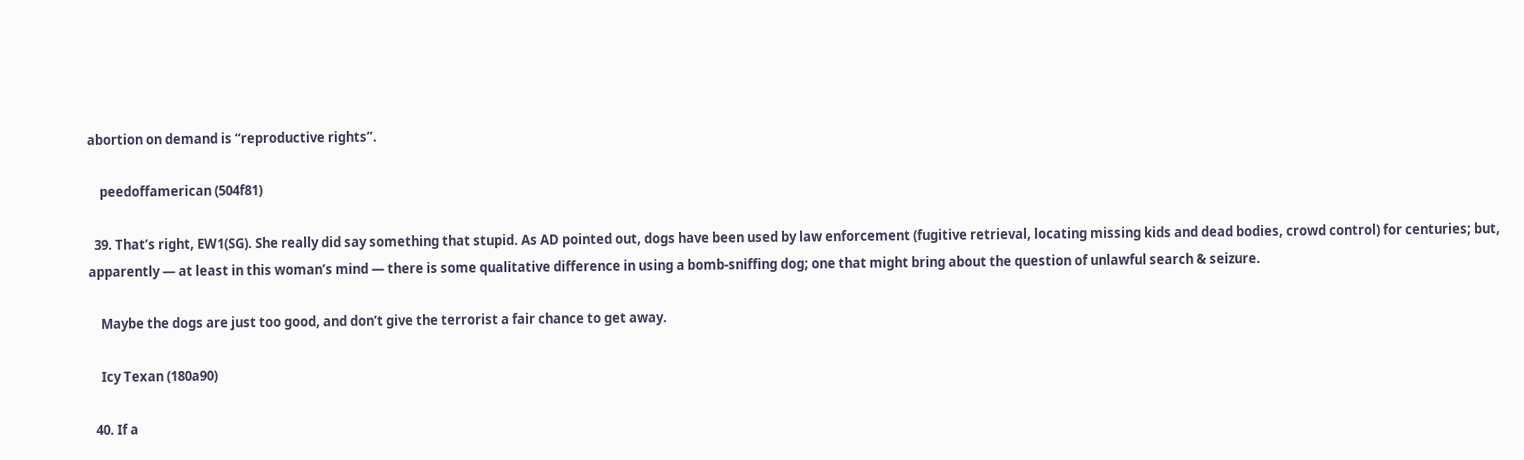abortion on demand is “reproductive rights”.

    peedoffamerican (504f81)

  39. That’s right, EW1(SG). She really did say something that stupid. As AD pointed out, dogs have been used by law enforcement (fugitive retrieval, locating missing kids and dead bodies, crowd control) for centuries; but, apparently — at least in this woman’s mind — there is some qualitative difference in using a bomb-sniffing dog; one that might bring about the question of unlawful search & seizure.

    Maybe the dogs are just too good, and don’t give the terrorist a fair chance to get away.

    Icy Texan (180a90)

  40. If a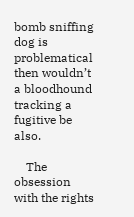bomb sniffing dog is problematical then wouldn’t a bloodhound tracking a fugitive be also.

    The obsession with the rights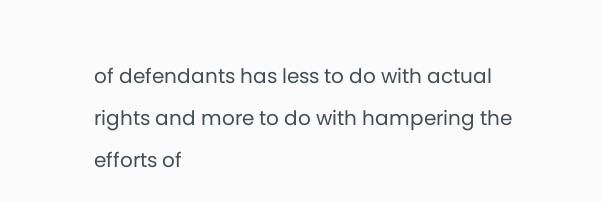of defendants has less to do with actual rights and more to do with hampering the efforts of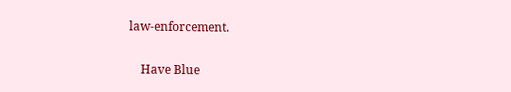law-enforcement.

    Have Blue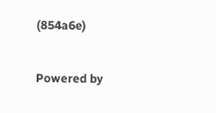(854a6e)

Powered by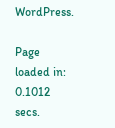WordPress.

Page loaded in: 0.1012 secs.